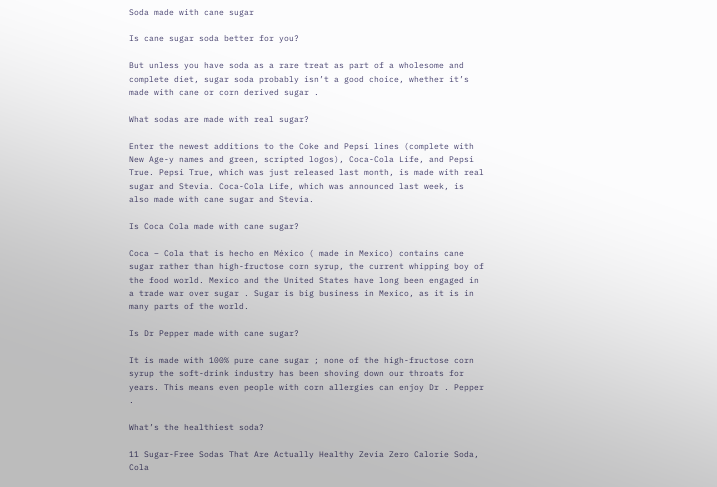Soda made with cane sugar

Is cane sugar soda better for you?

But unless you have soda as a rare treat as part of a wholesome and complete diet, sugar soda probably isn’t a good choice, whether it’s made with cane or corn derived sugar .

What sodas are made with real sugar?

Enter the newest additions to the Coke and Pepsi lines (complete with New Age-y names and green, scripted logos), Coca-Cola Life, and Pepsi True. Pepsi True, which was just released last month, is made with real sugar and Stevia. Coca-Cola Life, which was announced last week, is also made with cane sugar and Stevia.

Is Coca Cola made with cane sugar?

Coca – Cola that is hecho en México ( made in Mexico) contains cane sugar rather than high-fructose corn syrup, the current whipping boy of the food world. Mexico and the United States have long been engaged in a trade war over sugar . Sugar is big business in Mexico, as it is in many parts of the world.

Is Dr Pepper made with cane sugar?

It is made with 100% pure cane sugar ; none of the high-fructose corn syrup the soft-drink industry has been shoving down our throats for years. This means even people with corn allergies can enjoy Dr . Pepper .

What’s the healthiest soda?

11 Sugar-Free Sodas That Are Actually Healthy Zevia Zero Calorie Soda, Cola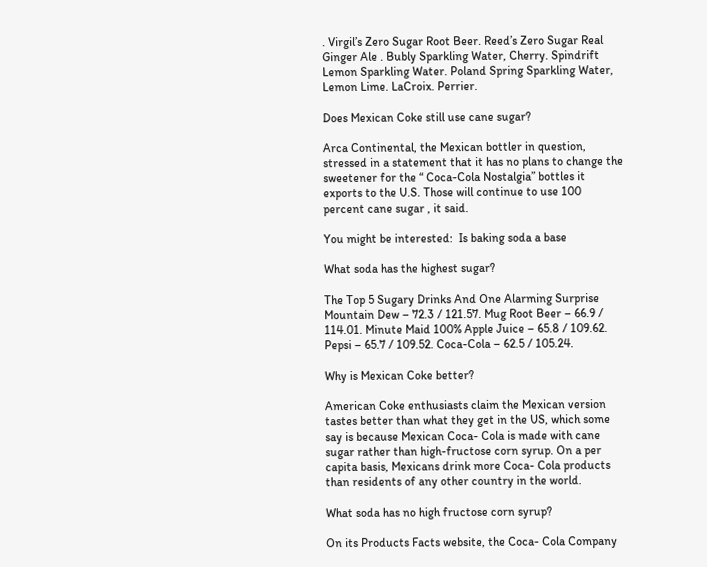. Virgil’s Zero Sugar Root Beer. Reed’s Zero Sugar Real Ginger Ale . Bubly Sparkling Water, Cherry. Spindrift Lemon Sparkling Water. Poland Spring Sparkling Water, Lemon Lime. LaCroix. Perrier.

Does Mexican Coke still use cane sugar?

Arca Continental, the Mexican bottler in question, stressed in a statement that it has no plans to change the sweetener for the “ Coca-Cola Nostalgia” bottles it exports to the U.S. Those will continue to use 100 percent cane sugar , it said.

You might be interested:  Is baking soda a base

What soda has the highest sugar?

The Top 5 Sugary Drinks And One Alarming Surprise Mountain Dew – 72.3 / 121.57. Mug Root Beer – 66.9 / 114.01. Minute Maid 100% Apple Juice – 65.8 / 109.62. Pepsi – 65.7 / 109.52. Coca-Cola – 62.5 / 105.24.

Why is Mexican Coke better?

American Coke enthusiasts claim the Mexican version tastes better than what they get in the US, which some say is because Mexican Coca- Cola is made with cane sugar rather than high-fructose corn syrup. On a per capita basis, Mexicans drink more Coca- Cola products than residents of any other country in the world.

What soda has no high fructose corn syrup?

On its Products Facts website, the Coca- Cola Company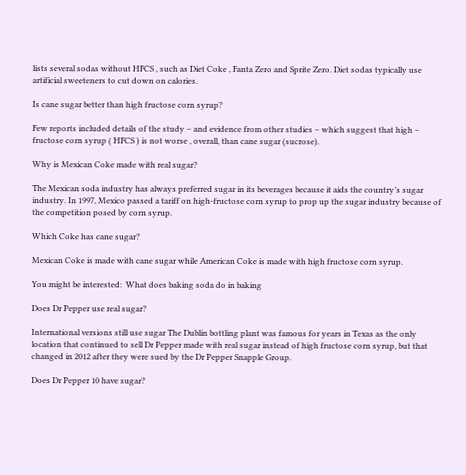lists several sodas without HFCS , such as Diet Coke , Fanta Zero and Sprite Zero. Diet sodas typically use artificial sweeteners to cut down on calories.

Is cane sugar better than high fructose corn syrup?

Few reports included details of the study – and evidence from other studies – which suggest that high – fructose corn syrup ( HFCS ) is not worse , overall, than cane sugar (sucrose).

Why is Mexican Coke made with real sugar?

The Mexican soda industry has always preferred sugar in its beverages because it aids the country’s sugar industry. In 1997, Mexico passed a tariff on high-fructose corn syrup to prop up the sugar industry because of the competition posed by corn syrup.

Which Coke has cane sugar?

Mexican Coke is made with cane sugar while American Coke is made with high fructose corn syrup.

You might be interested:  What does baking soda do in baking

Does Dr Pepper use real sugar?

International versions still use sugar The Dublin bottling plant was famous for years in Texas as the only location that continued to sell Dr Pepper made with real sugar instead of high fructose corn syrup, but that changed in 2012 after they were sued by the Dr Pepper Snapple Group.

Does Dr Pepper 10 have sugar?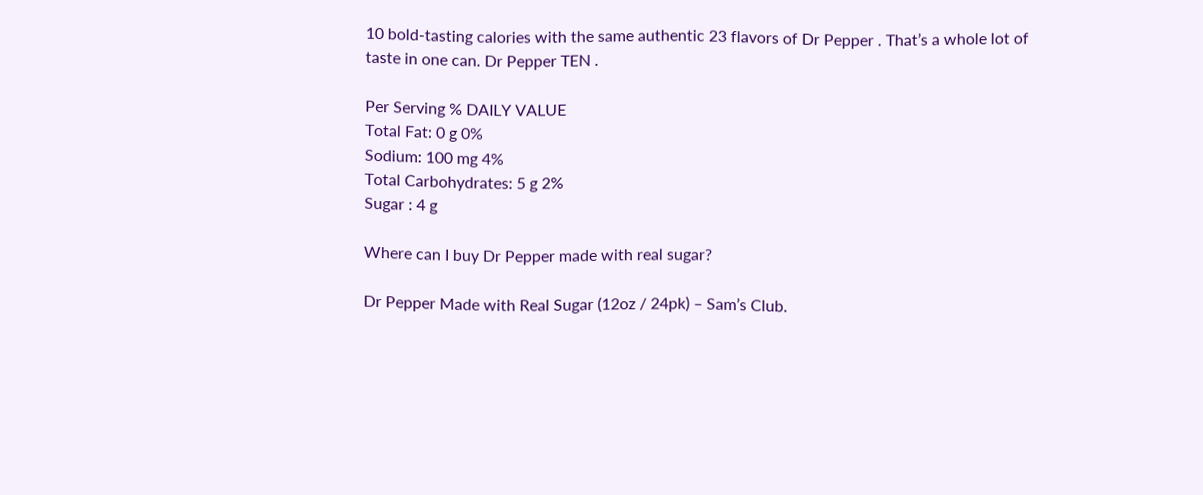10 bold-tasting calories with the same authentic 23 flavors of Dr Pepper . That’s a whole lot of taste in one can. Dr Pepper TEN .

Per Serving % DAILY VALUE
Total Fat: 0 g 0%
Sodium: 100 mg 4%
Total Carbohydrates: 5 g 2%
Sugar : 4 g

Where can I buy Dr Pepper made with real sugar?

Dr Pepper Made with Real Sugar (12oz / 24pk) – Sam’s Club.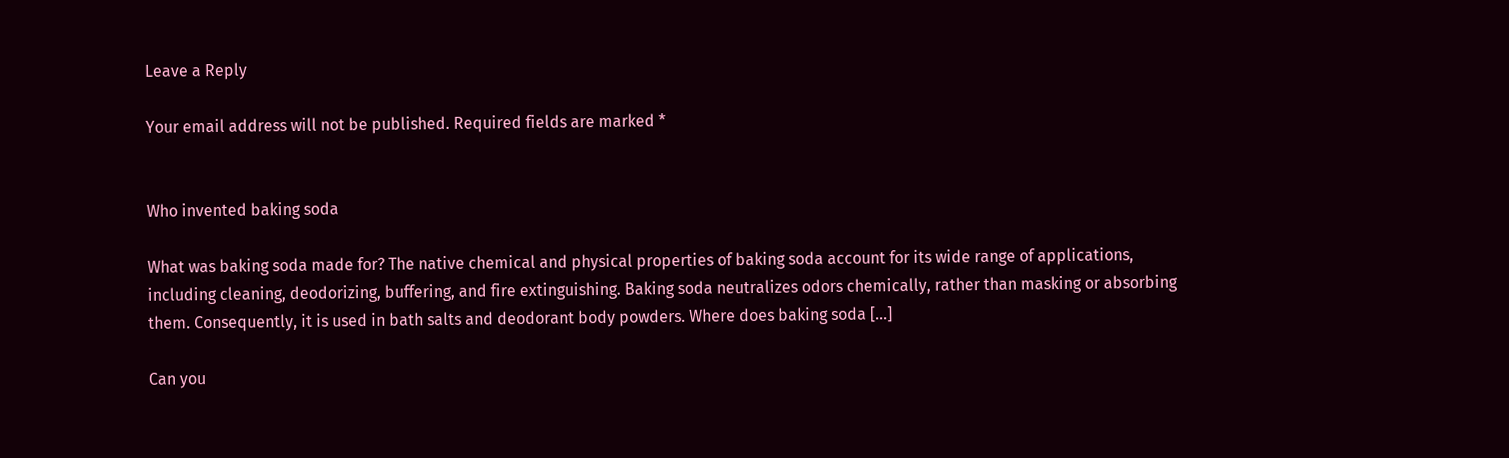Leave a Reply

Your email address will not be published. Required fields are marked *


Who invented baking soda

What was baking soda made for? The native chemical and physical properties of baking soda account for its wide range of applications, including cleaning, deodorizing, buffering, and fire extinguishing. Baking soda neutralizes odors chemically, rather than masking or absorbing them. Consequently, it is used in bath salts and deodorant body powders. Where does baking soda […]

Can you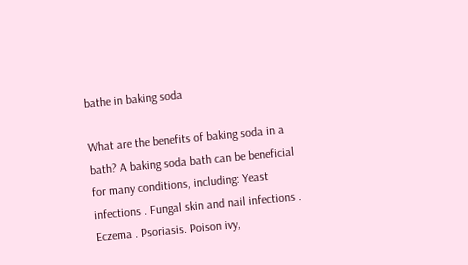bathe in baking soda

What are the benefits of baking soda in a bath? A baking soda bath can be beneficial for many conditions, including: Yeast infections . Fungal skin and nail infections . Eczema . Psoriasis. Poison ivy,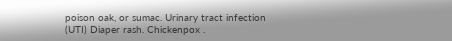poison oak, or sumac. Urinary tract infection (UTI) Diaper rash. Chickenpox .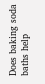Does baking soda baths help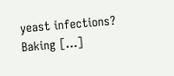yeast infections? Baking […]